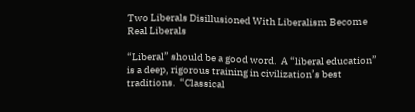Two Liberals Disillusioned With Liberalism Become Real Liberals

“Liberal” should be a good word.  A “liberal education” is a deep, rigorous training in civilization’s best traditions.  “Classical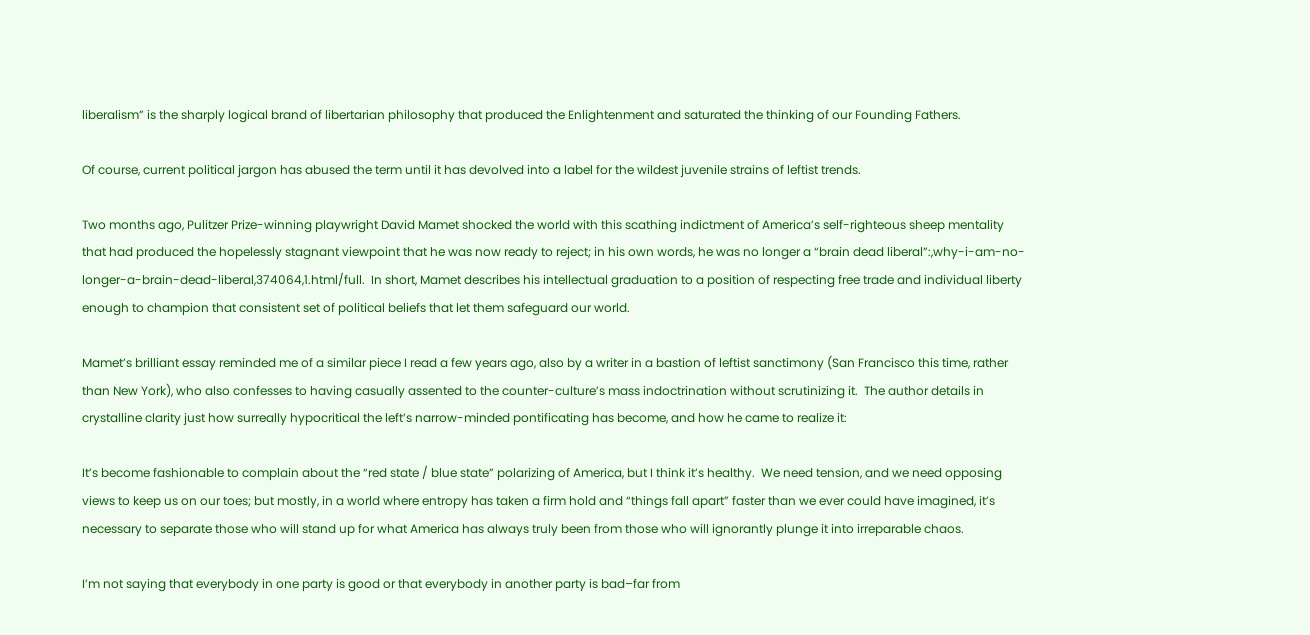liberalism” is the sharply logical brand of libertarian philosophy that produced the Enlightenment and saturated the thinking of our Founding Fathers.

Of course, current political jargon has abused the term until it has devolved into a label for the wildest juvenile strains of leftist trends.

Two months ago, Pulitzer Prize-winning playwright David Mamet shocked the world with this scathing indictment of America’s self-righteous sheep mentality that had produced the hopelessly stagnant viewpoint that he was now ready to reject; in his own words, he was no longer a “brain dead liberal”:,why-i-am-no-longer-a-brain-dead-liberal,374064,1.html/full.  In short, Mamet describes his intellectual graduation to a position of respecting free trade and individual liberty enough to champion that consistent set of political beliefs that let them safeguard our world.

Mamet’s brilliant essay reminded me of a similar piece I read a few years ago, also by a writer in a bastion of leftist sanctimony (San Francisco this time, rather than New York), who also confesses to having casually assented to the counter-culture’s mass indoctrination without scrutinizing it.  The author details in crystalline clarity just how surreally hypocritical the left’s narrow-minded pontificating has become, and how he came to realize it:

It’s become fashionable to complain about the “red state / blue state” polarizing of America, but I think it’s healthy.  We need tension, and we need opposing views to keep us on our toes; but mostly, in a world where entropy has taken a firm hold and “things fall apart” faster than we ever could have imagined, it’s necessary to separate those who will stand up for what America has always truly been from those who will ignorantly plunge it into irreparable chaos.

I’m not saying that everybody in one party is good or that everybody in another party is bad–far from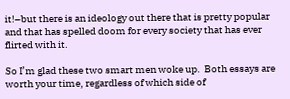it!–but there is an ideology out there that is pretty popular and that has spelled doom for every society that has ever flirted with it.

So I’m glad these two smart men woke up.  Both essays are worth your time, regardless of which side of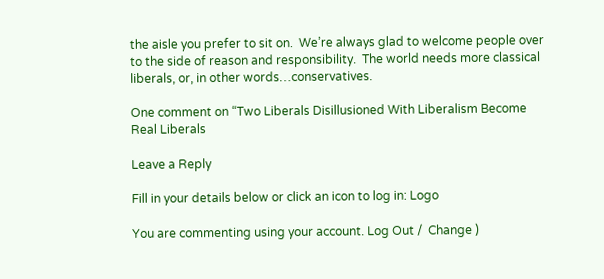the aisle you prefer to sit on.  We’re always glad to welcome people over to the side of reason and responsibility.  The world needs more classical liberals, or, in other words…conservatives.

One comment on “Two Liberals Disillusioned With Liberalism Become Real Liberals

Leave a Reply

Fill in your details below or click an icon to log in: Logo

You are commenting using your account. Log Out /  Change )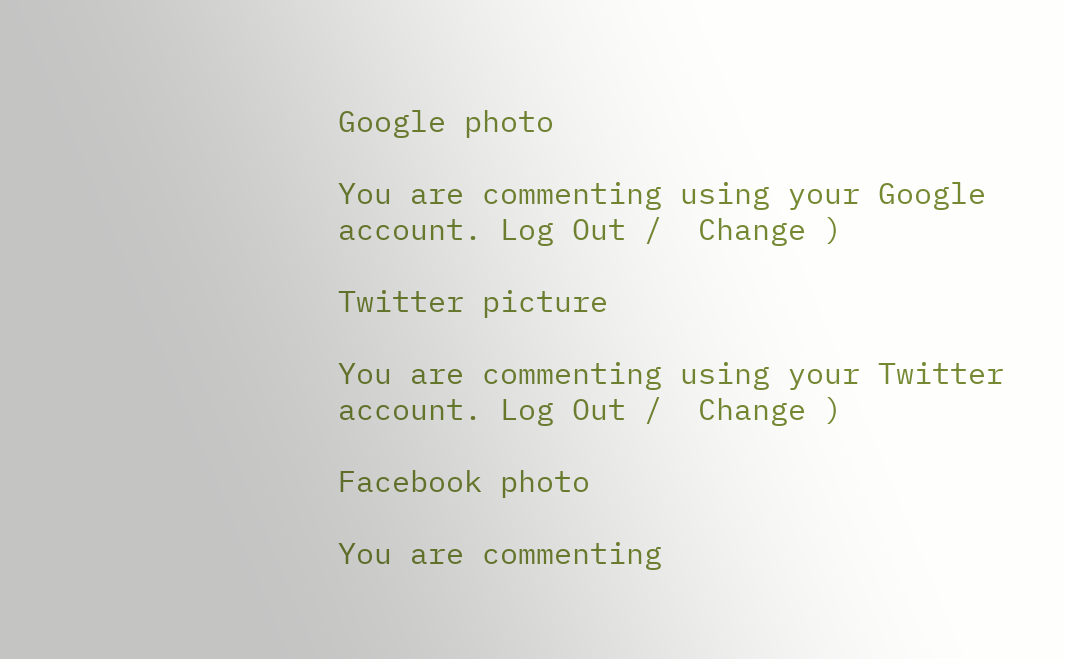Google photo

You are commenting using your Google account. Log Out /  Change )

Twitter picture

You are commenting using your Twitter account. Log Out /  Change )

Facebook photo

You are commenting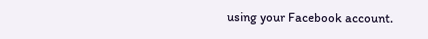using your Facebook account.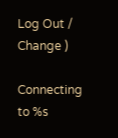Log Out /  Change )

Connecting to %s